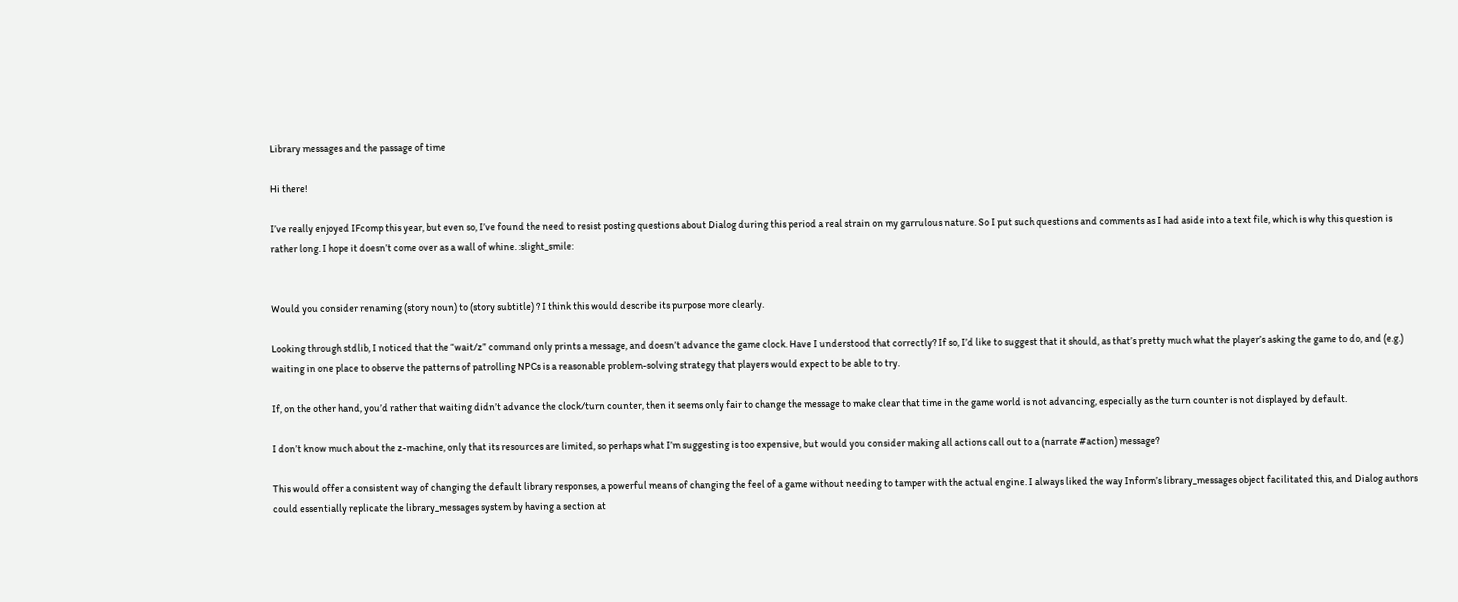Library messages and the passage of time

Hi there!

I’ve really enjoyed IFcomp this year, but even so, I’ve found the need to resist posting questions about Dialog during this period a real strain on my garrulous nature. So I put such questions and comments as I had aside into a text file, which is why this question is rather long. I hope it doesn’t come over as a wall of whine. :slight_smile:


Would you consider renaming (story noun) to (story subtitle) ? I think this would describe its purpose more clearly.

Looking through stdlib, I noticed that the “wait/z” command only prints a message, and doesn’t advance the game clock. Have I understood that correctly? If so, I’d like to suggest that it should, as that’s pretty much what the player’s asking the game to do, and (e.g.) waiting in one place to observe the patterns of patrolling NPCs is a reasonable problem-solving strategy that players would expect to be able to try.

If, on the other hand, you’d rather that waiting didn’t advance the clock/turn counter, then it seems only fair to change the message to make clear that time in the game world is not advancing, especially as the turn counter is not displayed by default.

I don’t know much about the z-machine, only that its resources are limited, so perhaps what I’m suggesting is too expensive, but would you consider making all actions call out to a (narrate #action) message?

This would offer a consistent way of changing the default library responses, a powerful means of changing the feel of a game without needing to tamper with the actual engine. I always liked the way Inform’s library_messages object facilitated this, and Dialog authors could essentially replicate the library_messages system by having a section at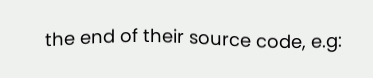the end of their source code, e.g: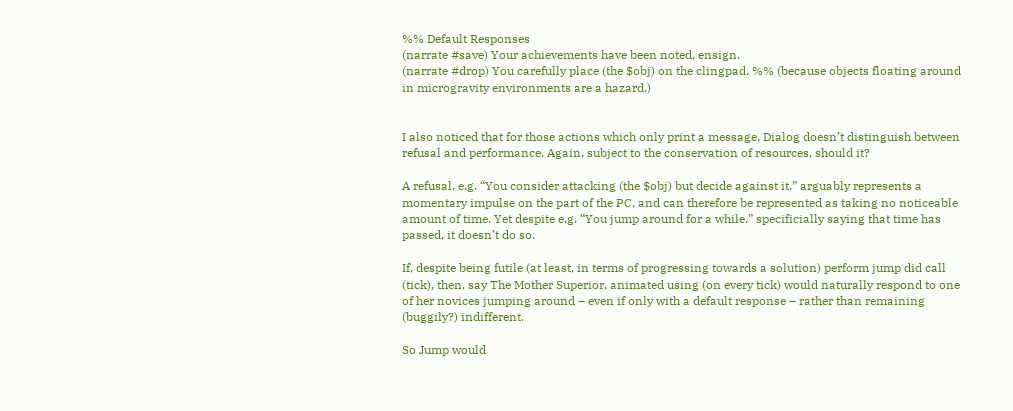%% Default Responses
(narrate #save) Your achievements have been noted, ensign.
(narrate #drop) You carefully place (the $obj) on the clingpad. %% (because objects floating around in microgravity environments are a hazard.)


I also noticed that for those actions which only print a message, Dialog doesn’t distinguish between refusal and performance. Again, subject to the conservation of resources, should it?

A refusal, e.g. “You consider attacking (the $obj) but decide against it.” arguably represents a momentary impulse on the part of the PC, and can therefore be represented as taking no noticeable amount of time. Yet despite e.g. “You jump around for a while.” specificially saying that time has passed, it doesn’t do so.

If, despite being futile (at least, in terms of progressing towards a solution) perform jump did call (tick), then, say The Mother Superior, animated using (on every tick) would naturally respond to one of her novices jumping around – even if only with a default response – rather than remaining (buggily?) indifferent.

So Jump would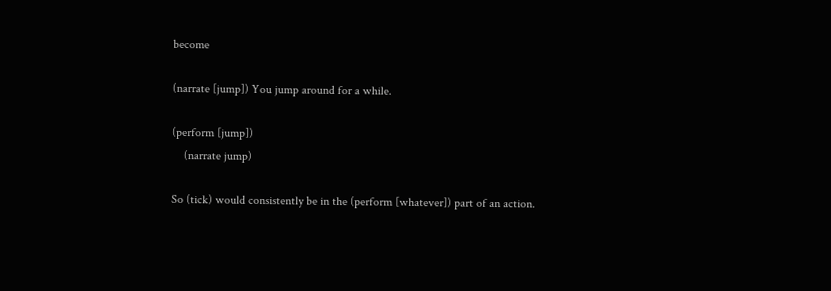become

(narrate [jump]) You jump around for a while.

(perform [jump])
    (narrate jump)

So (tick) would consistently be in the (perform [whatever]) part of an action.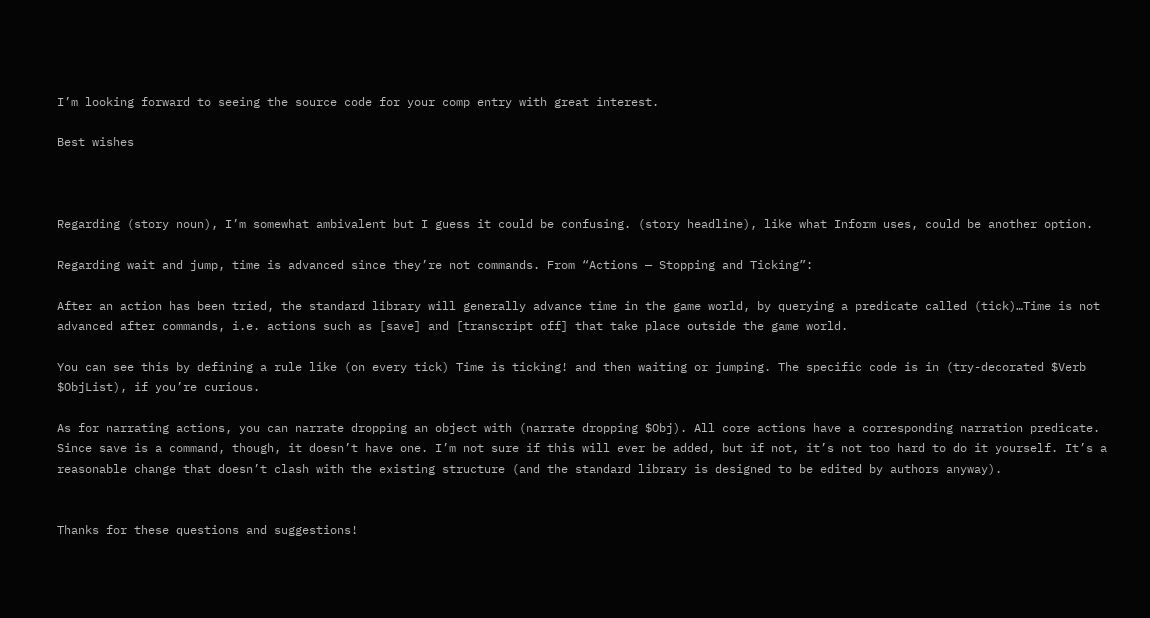I’m looking forward to seeing the source code for your comp entry with great interest.

Best wishes



Regarding (story noun), I’m somewhat ambivalent but I guess it could be confusing. (story headline), like what Inform uses, could be another option.

Regarding wait and jump, time is advanced since they’re not commands. From “Actions — Stopping and Ticking”:

After an action has been tried, the standard library will generally advance time in the game world, by querying a predicate called (tick)…Time is not advanced after commands, i.e. actions such as [save] and [transcript off] that take place outside the game world.

You can see this by defining a rule like (on every tick) Time is ticking! and then waiting or jumping. The specific code is in (try-decorated $Verb $ObjList), if you’re curious.

As for narrating actions, you can narrate dropping an object with (narrate dropping $Obj). All core actions have a corresponding narration predicate. Since save is a command, though, it doesn’t have one. I’m not sure if this will ever be added, but if not, it’s not too hard to do it yourself. It’s a reasonable change that doesn’t clash with the existing structure (and the standard library is designed to be edited by authors anyway).


Thanks for these questions and suggestions!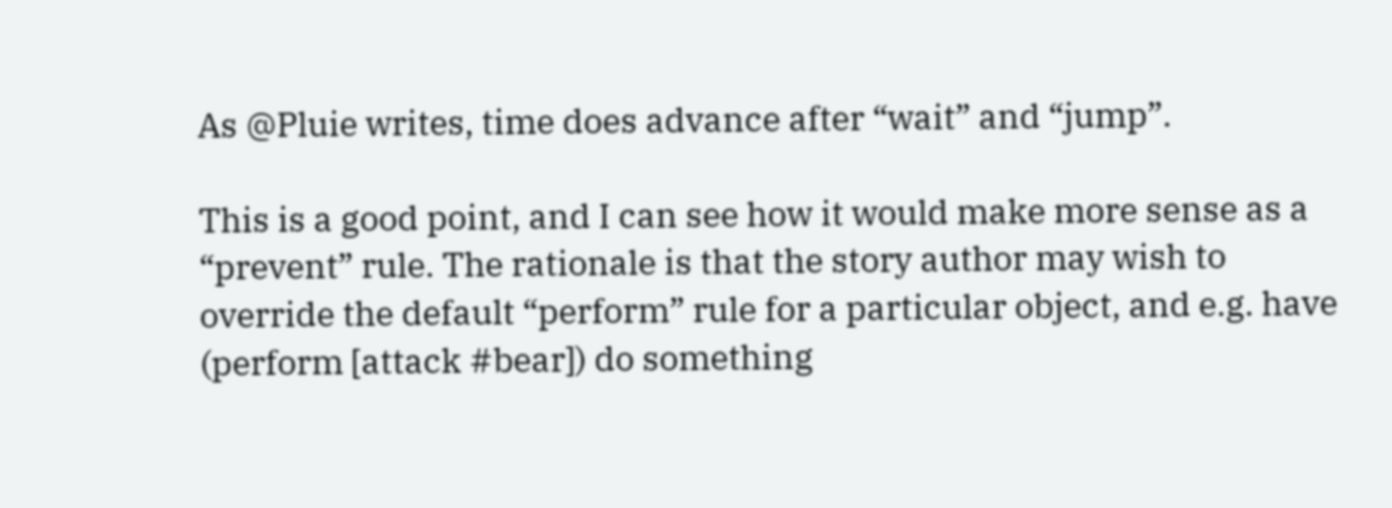As @Pluie writes, time does advance after “wait” and “jump”.

This is a good point, and I can see how it would make more sense as a “prevent” rule. The rationale is that the story author may wish to override the default “perform” rule for a particular object, and e.g. have (perform [attack #bear]) do something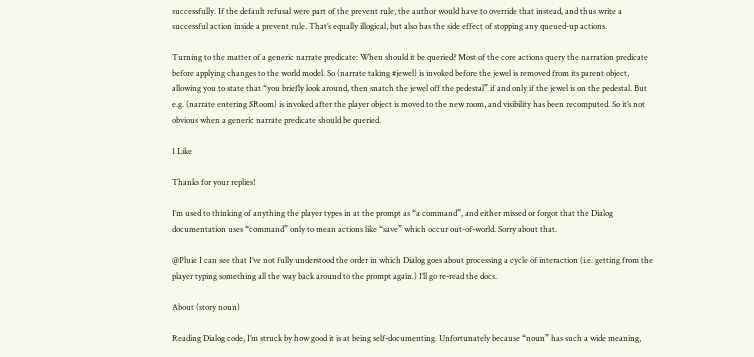successfully. If the default refusal were part of the prevent rule, the author would have to override that instead, and thus write a successful action inside a prevent rule. That’s equally illogical, but also has the side effect of stopping any queued-up actions.

Turning to the matter of a generic narrate predicate: When should it be queried? Most of the core actions query the narration predicate before applying changes to the world model. So (narrate taking #jewel) is invoked before the jewel is removed from its parent object, allowing you to state that “you briefly look around, then snatch the jewel off the pedestal” if and only if the jewel is on the pedestal. But e.g. (narrate entering $Room) is invoked after the player object is moved to the new room, and visibility has been recomputed. So it’s not obvious when a generic narrate predicate should be queried.

1 Like

Thanks for your replies!

I’m used to thinking of anything the player types in at the prompt as “a command”, and either missed or forgot that the Dialog documentation uses “command” only to mean actions like “save” which occur out-of-world. Sorry about that.

@Pluie I can see that I’ve not fully understood the order in which Dialog goes about processing a cycle of interaction (i.e. getting from the player typing something all the way back around to the prompt again.) I’ll go re-read the docs.

About (story noun)

Reading Dialog code, I’m struck by how good it is at being self-documenting. Unfortunately because “noun” has such a wide meaning,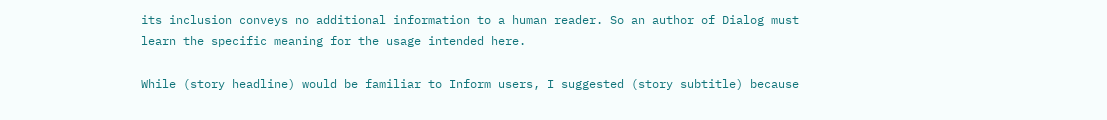its inclusion conveys no additional information to a human reader. So an author of Dialog must learn the specific meaning for the usage intended here.

While (story headline) would be familiar to Inform users, I suggested (story subtitle) because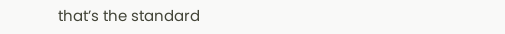that’s the standard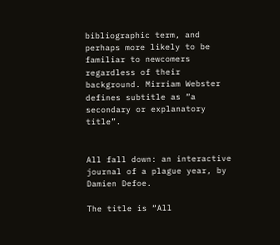bibliographic term, and perhaps more likely to be familiar to newcomers regardless of their background. Mirriam Webster defines subtitle as “a secondary or explanatory title”.


All fall down: an interactive journal of a plague year, by Damien Defoe.

The title is “All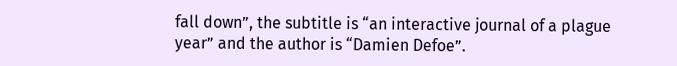fall down”, the subtitle is “an interactive journal of a plague year” and the author is “Damien Defoe”.